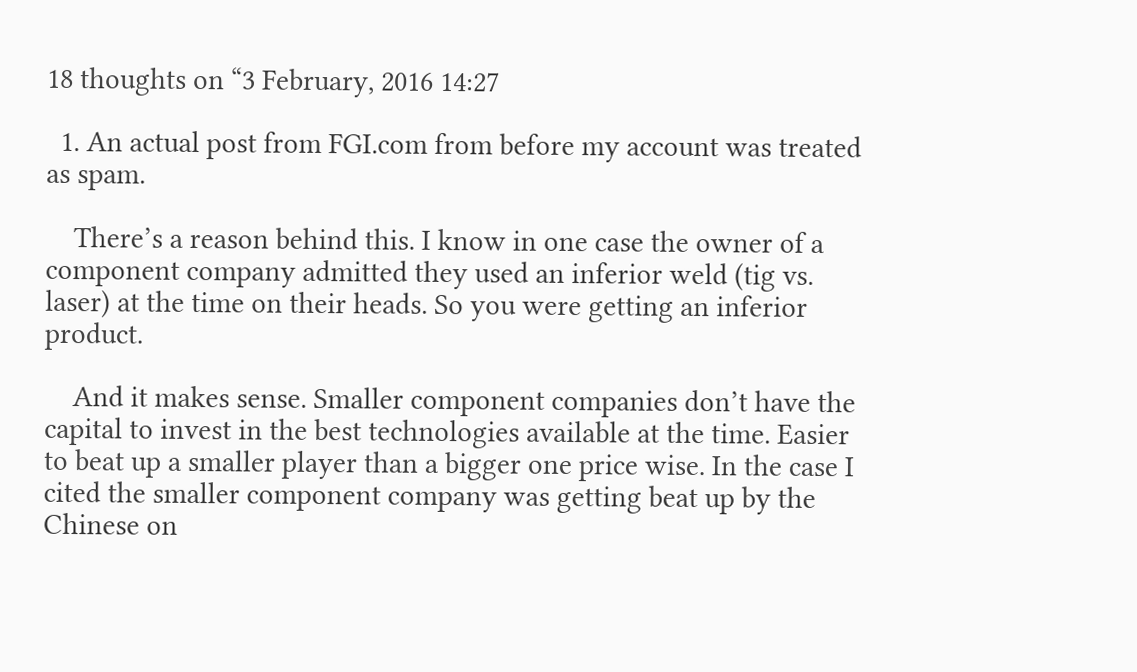18 thoughts on “3 February, 2016 14:27

  1. An actual post from FGI.com from before my account was treated as spam.

    There’s a reason behind this. I know in one case the owner of a component company admitted they used an inferior weld (tig vs. laser) at the time on their heads. So you were getting an inferior product.

    And it makes sense. Smaller component companies don’t have the capital to invest in the best technologies available at the time. Easier to beat up a smaller player than a bigger one price wise. In the case I cited the smaller component company was getting beat up by the Chinese on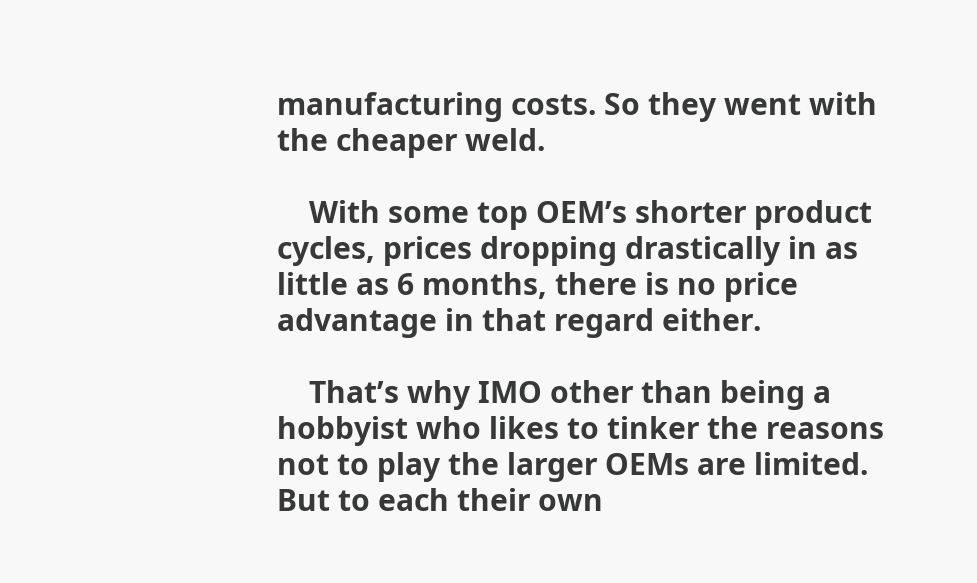manufacturing costs. So they went with the cheaper weld.

    With some top OEM’s shorter product cycles, prices dropping drastically in as little as 6 months, there is no price advantage in that regard either.

    That’s why IMO other than being a hobbyist who likes to tinker the reasons not to play the larger OEMs are limited. But to each their own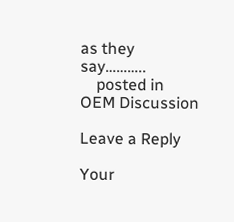as they say………..
    posted in OEM Discussion

Leave a Reply

Your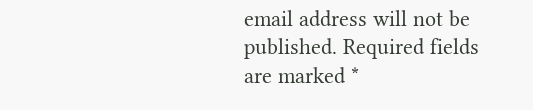email address will not be published. Required fields are marked *